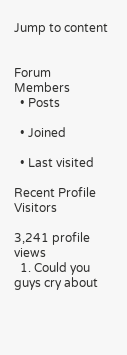Jump to content


Forum Members
  • Posts

  • Joined

  • Last visited

Recent Profile Visitors

3,241 profile views
  1. Could you guys cry about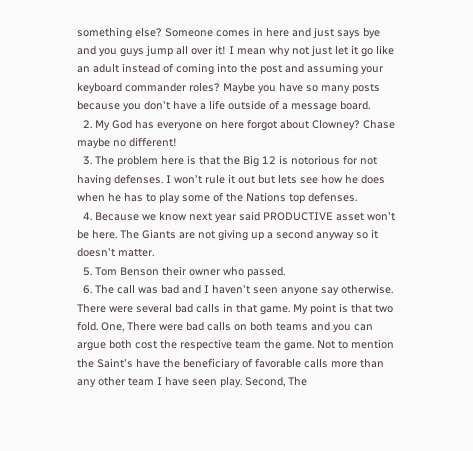something else? Someone comes in here and just says bye and you guys jump all over it! I mean why not just let it go like an adult instead of coming into the post and assuming your keyboard commander roles? Maybe you have so many posts because you don't have a life outside of a message board.
  2. My God has everyone on here forgot about Clowney? Chase maybe no different!
  3. The problem here is that the Big 12 is notorious for not having defenses. I won't rule it out but lets see how he does when he has to play some of the Nations top defenses.
  4. Because we know next year said PRODUCTIVE asset won't be here. The Giants are not giving up a second anyway so it doesn't matter.
  5. Tom Benson their owner who passed.
  6. The call was bad and I haven't seen anyone say otherwise. There were several bad calls in that game. My point is that two fold. One, There were bad calls on both teams and you can argue both cost the respective team the game. Not to mention the Saint's have the beneficiary of favorable calls more than any other team I have seen play. Second, The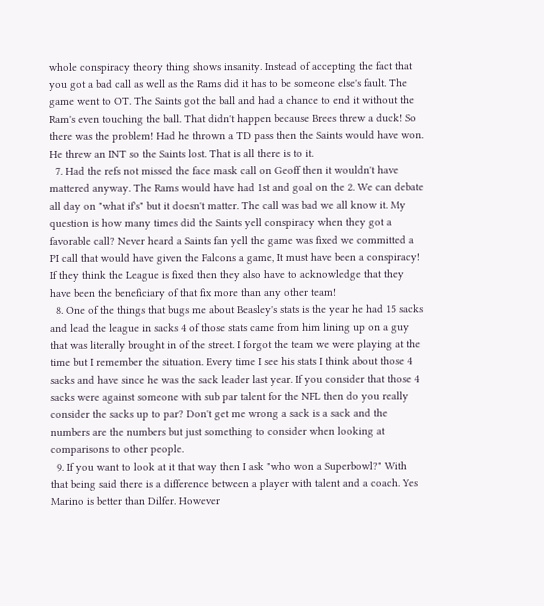whole conspiracy theory thing shows insanity. Instead of accepting the fact that you got a bad call as well as the Rams did it has to be someone else's fault. The game went to OT. The Saints got the ball and had a chance to end it without the Ram's even touching the ball. That didn't happen because Brees threw a duck! So there was the problem! Had he thrown a TD pass then the Saints would have won. He threw an INT so the Saints lost. That is all there is to it.
  7. Had the refs not missed the face mask call on Geoff then it wouldn't have mattered anyway. The Rams would have had 1st and goal on the 2. We can debate all day on "what if's" but it doesn't matter. The call was bad we all know it. My question is how many times did the Saints yell conspiracy when they got a favorable call? Never heard a Saints fan yell the game was fixed we committed a PI call that would have given the Falcons a game, It must have been a conspiracy! If they think the League is fixed then they also have to acknowledge that they have been the beneficiary of that fix more than any other team!
  8. One of the things that bugs me about Beasley's stats is the year he had 15 sacks and lead the league in sacks 4 of those stats came from him lining up on a guy that was literally brought in of the street. I forgot the team we were playing at the time but I remember the situation. Every time I see his stats I think about those 4 sacks and have since he was the sack leader last year. If you consider that those 4 sacks were against someone with sub par talent for the NFL then do you really consider the sacks up to par? Don't get me wrong a sack is a sack and the numbers are the numbers but just something to consider when looking at comparisons to other people.
  9. If you want to look at it that way then I ask "who won a Superbowl?" With that being said there is a difference between a player with talent and a coach. Yes Marino is better than Dilfer. However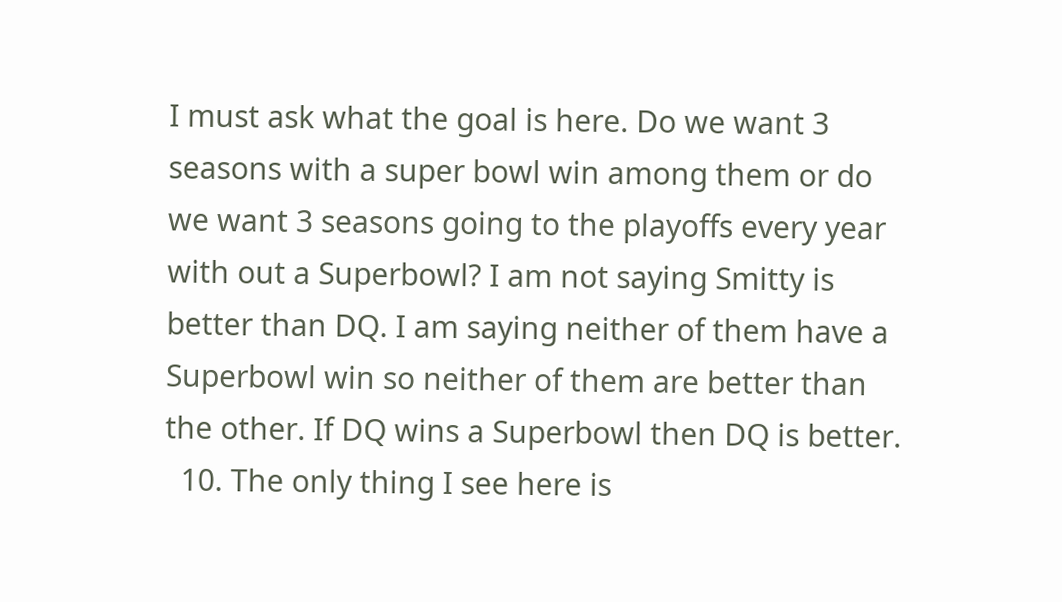I must ask what the goal is here. Do we want 3 seasons with a super bowl win among them or do we want 3 seasons going to the playoffs every year with out a Superbowl? I am not saying Smitty is better than DQ. I am saying neither of them have a Superbowl win so neither of them are better than the other. If DQ wins a Superbowl then DQ is better.
  10. The only thing I see here is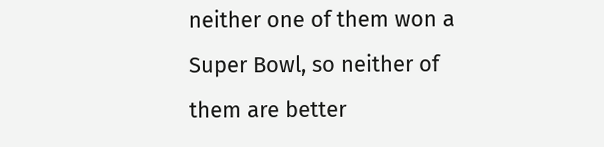neither one of them won a Super Bowl, so neither of them are better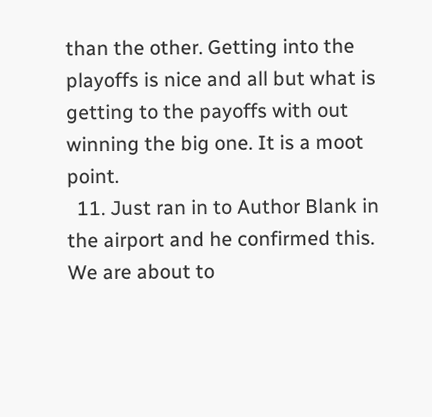than the other. Getting into the playoffs is nice and all but what is getting to the payoffs with out winning the big one. It is a moot point.
  11. Just ran in to Author Blank in the airport and he confirmed this. We are about to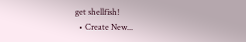get shellfish!
  • Create New...